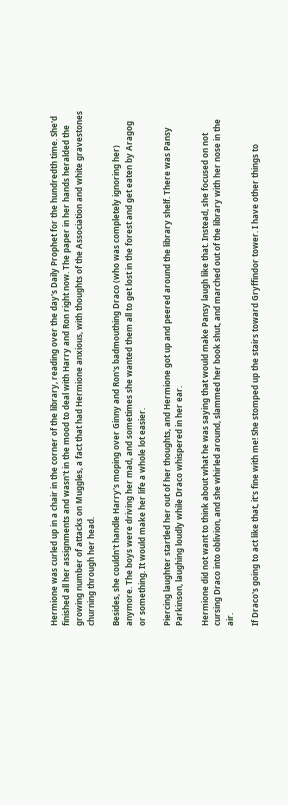Hermione was curled up in a chair in the corner of the library, reading over the day's Daily Prophet for the hundredth time. She'd finished all her assignments and wasn't in the mood to deal with Harry and Ron right now. The paper in her hands heralded the growing number of attacks on Muggles, a fact that had Hermione anxious, with thoughts of the Association and white gravestones churning through her head.

Besides, she couldn't handle Harry's moping over Ginny and Ron's badmouthing Draco (who was completely ignoring her) anymore. The boys were driving her mad, and sometimes she wanted them all to get lost in the forest and get eaten by Aragog or something. It would make her life a whole lot easier.

Piercing laughter startled her out of her thoughts, and Hermione got up and peered around the library shelf. There was Pansy Parkinson, laughing loudly while Draco whispered in her ear.

Hermione did not want to think about what he was saying that would make Pansy laugh like that. Instead, she focused on not cursing Draco into oblivion, and she whirled around, slammed her book shut, and marched out of the library with her nose in the air.

If Draco's going to act like that, it's fine with me! She stomped up the stairs toward Gryffindor tower. I have other things to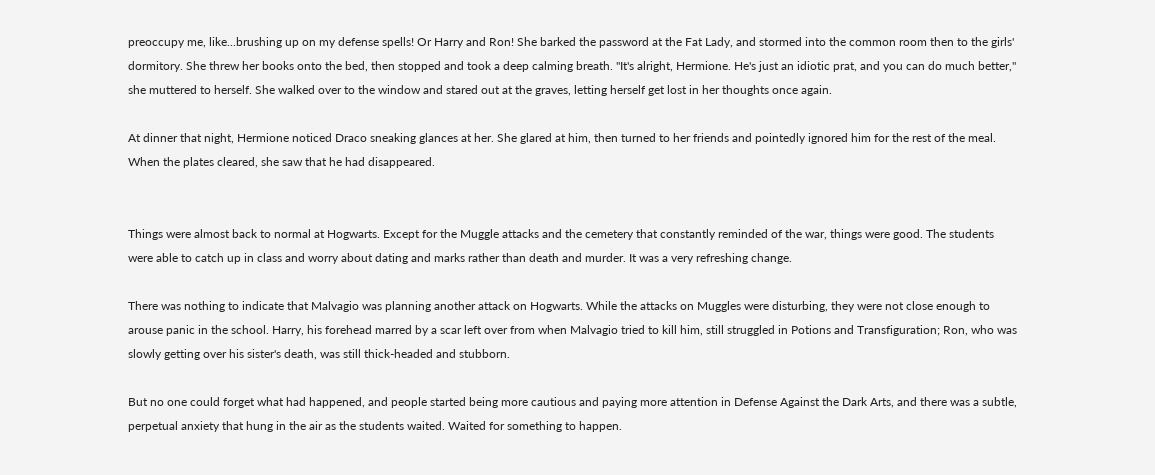preoccupy me, like...brushing up on my defense spells! Or Harry and Ron! She barked the password at the Fat Lady, and stormed into the common room then to the girls' dormitory. She threw her books onto the bed, then stopped and took a deep calming breath. "It's alright, Hermione. He's just an idiotic prat, and you can do much better," she muttered to herself. She walked over to the window and stared out at the graves, letting herself get lost in her thoughts once again.

At dinner that night, Hermione noticed Draco sneaking glances at her. She glared at him, then turned to her friends and pointedly ignored him for the rest of the meal. When the plates cleared, she saw that he had disappeared.


Things were almost back to normal at Hogwarts. Except for the Muggle attacks and the cemetery that constantly reminded of the war, things were good. The students were able to catch up in class and worry about dating and marks rather than death and murder. It was a very refreshing change.

There was nothing to indicate that Malvagio was planning another attack on Hogwarts. While the attacks on Muggles were disturbing, they were not close enough to arouse panic in the school. Harry, his forehead marred by a scar left over from when Malvagio tried to kill him, still struggled in Potions and Transfiguration; Ron, who was slowly getting over his sister's death, was still thick-headed and stubborn.

But no one could forget what had happened, and people started being more cautious and paying more attention in Defense Against the Dark Arts, and there was a subtle, perpetual anxiety that hung in the air as the students waited. Waited for something to happen.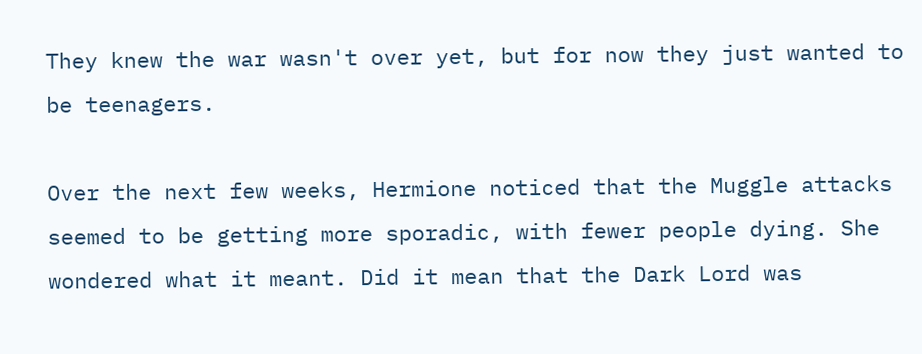They knew the war wasn't over yet, but for now they just wanted to be teenagers.

Over the next few weeks, Hermione noticed that the Muggle attacks seemed to be getting more sporadic, with fewer people dying. She wondered what it meant. Did it mean that the Dark Lord was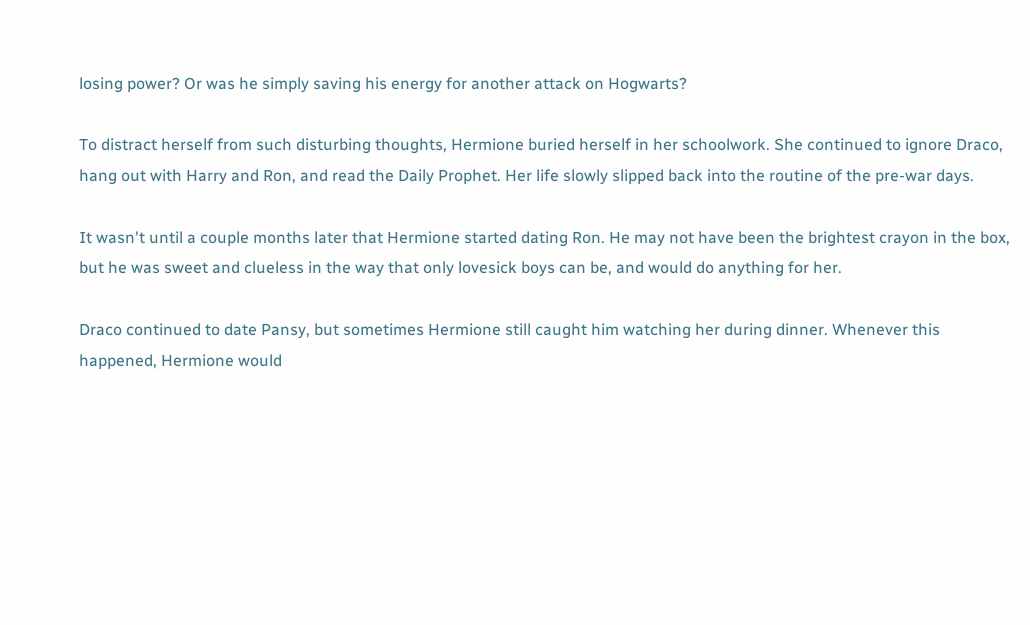losing power? Or was he simply saving his energy for another attack on Hogwarts?

To distract herself from such disturbing thoughts, Hermione buried herself in her schoolwork. She continued to ignore Draco, hang out with Harry and Ron, and read the Daily Prophet. Her life slowly slipped back into the routine of the pre-war days.

It wasn't until a couple months later that Hermione started dating Ron. He may not have been the brightest crayon in the box, but he was sweet and clueless in the way that only lovesick boys can be, and would do anything for her.

Draco continued to date Pansy, but sometimes Hermione still caught him watching her during dinner. Whenever this happened, Hermione would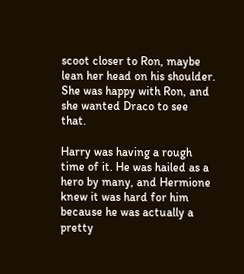scoot closer to Ron, maybe lean her head on his shoulder. She was happy with Ron, and she wanted Draco to see that.

Harry was having a rough time of it. He was hailed as a hero by many, and Hermione knew it was hard for him because he was actually a pretty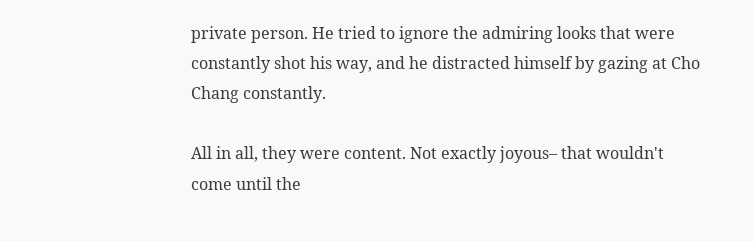private person. He tried to ignore the admiring looks that were constantly shot his way, and he distracted himself by gazing at Cho Chang constantly.

All in all, they were content. Not exactly joyous– that wouldn't come until the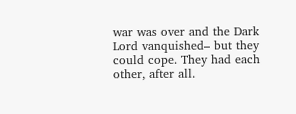war was over and the Dark Lord vanquished– but they could cope. They had each other, after all.